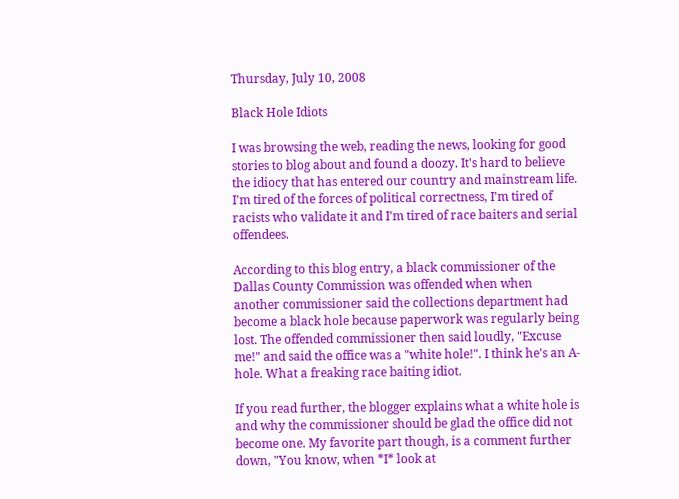Thursday, July 10, 2008

Black Hole Idiots

I was browsing the web, reading the news, looking for good stories to blog about and found a doozy. It's hard to believe the idiocy that has entered our country and mainstream life. I'm tired of the forces of political correctness, I'm tired of racists who validate it and I'm tired of race baiters and serial offendees.

According to this blog entry, a black commissioner of the Dallas County Commission was offended when when another commissioner said the collections department had become a black hole because paperwork was regularly being lost. The offended commissioner then said loudly, "Excuse me!" and said the office was a "white hole!". I think he's an A-hole. What a freaking race baiting idiot.

If you read further, the blogger explains what a white hole is and why the commissioner should be glad the office did not become one. My favorite part though, is a comment further down, "You know, when *I* look at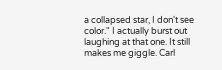a collapsed star, I don't see color." I actually burst out laughing at that one. It still makes me giggle. Carl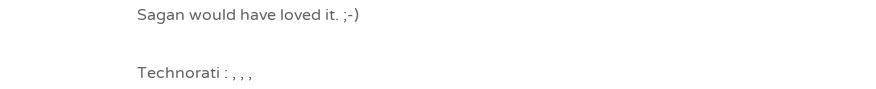Sagan would have loved it. ;-)


Technorati : , , ,